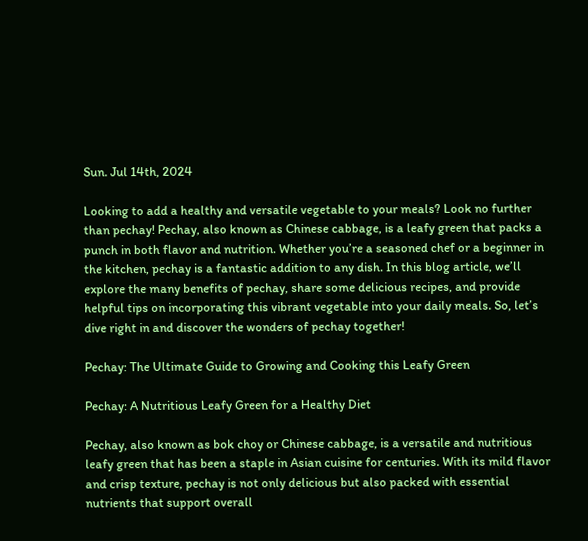Sun. Jul 14th, 2024

Looking to add a healthy and versatile vegetable to your meals? Look no further than pechay! Pechay, also known as Chinese cabbage, is a leafy green that packs a punch in both flavor and nutrition. Whether you’re a seasoned chef or a beginner in the kitchen, pechay is a fantastic addition to any dish. In this blog article, we’ll explore the many benefits of pechay, share some delicious recipes, and provide helpful tips on incorporating this vibrant vegetable into your daily meals. So, let’s dive right in and discover the wonders of pechay together!

Pechay: The Ultimate Guide to Growing and Cooking this Leafy Green

Pechay: A Nutritious Leafy Green for a Healthy Diet

Pechay, also known as bok choy or Chinese cabbage, is a versatile and nutritious leafy green that has been a staple in Asian cuisine for centuries. With its mild flavor and crisp texture, pechay is not only delicious but also packed with essential nutrients that support overall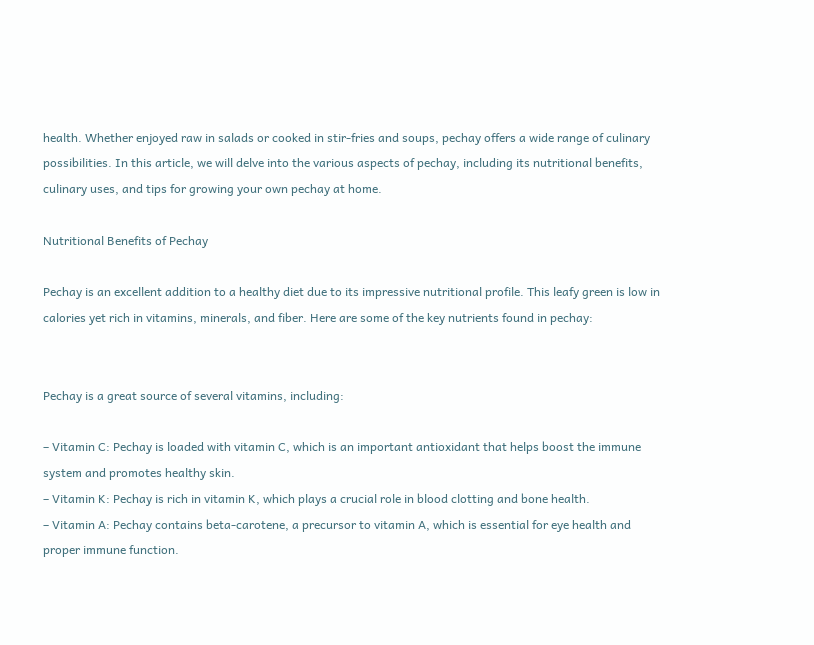health. Whether enjoyed raw in salads or cooked in stir-fries and soups, pechay offers a wide range of culinary possibilities. In this article, we will delve into the various aspects of pechay, including its nutritional benefits, culinary uses, and tips for growing your own pechay at home.

Nutritional Benefits of Pechay

Pechay is an excellent addition to a healthy diet due to its impressive nutritional profile. This leafy green is low in calories yet rich in vitamins, minerals, and fiber. Here are some of the key nutrients found in pechay:


Pechay is a great source of several vitamins, including:

– Vitamin C: Pechay is loaded with vitamin C, which is an important antioxidant that helps boost the immune system and promotes healthy skin.
– Vitamin K: Pechay is rich in vitamin K, which plays a crucial role in blood clotting and bone health.
– Vitamin A: Pechay contains beta-carotene, a precursor to vitamin A, which is essential for eye health and proper immune function.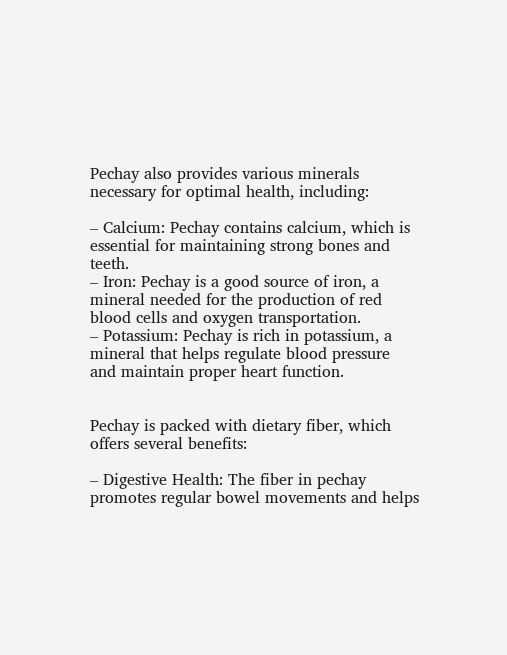Pechay also provides various minerals necessary for optimal health, including:

– Calcium: Pechay contains calcium, which is essential for maintaining strong bones and teeth.
– Iron: Pechay is a good source of iron, a mineral needed for the production of red blood cells and oxygen transportation.
– Potassium: Pechay is rich in potassium, a mineral that helps regulate blood pressure and maintain proper heart function.


Pechay is packed with dietary fiber, which offers several benefits:

– Digestive Health: The fiber in pechay promotes regular bowel movements and helps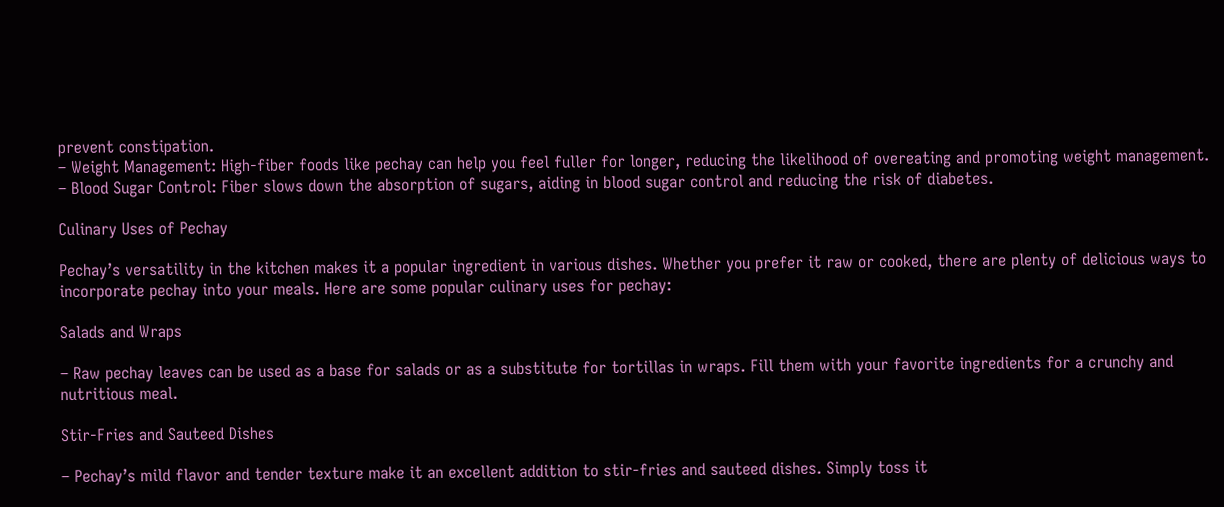prevent constipation.
– Weight Management: High-fiber foods like pechay can help you feel fuller for longer, reducing the likelihood of overeating and promoting weight management.
– Blood Sugar Control: Fiber slows down the absorption of sugars, aiding in blood sugar control and reducing the risk of diabetes.

Culinary Uses of Pechay

Pechay’s versatility in the kitchen makes it a popular ingredient in various dishes. Whether you prefer it raw or cooked, there are plenty of delicious ways to incorporate pechay into your meals. Here are some popular culinary uses for pechay:

Salads and Wraps

– Raw pechay leaves can be used as a base for salads or as a substitute for tortillas in wraps. Fill them with your favorite ingredients for a crunchy and nutritious meal.

Stir-Fries and Sauteed Dishes

– Pechay’s mild flavor and tender texture make it an excellent addition to stir-fries and sauteed dishes. Simply toss it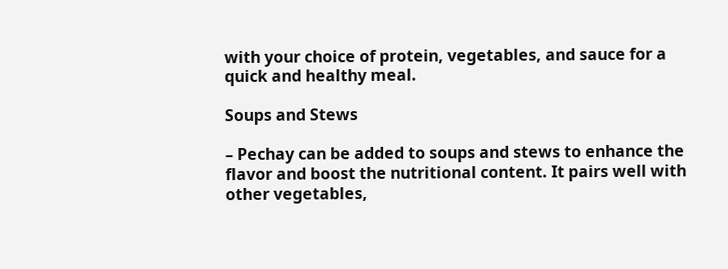with your choice of protein, vegetables, and sauce for a quick and healthy meal.

Soups and Stews

– Pechay can be added to soups and stews to enhance the flavor and boost the nutritional content. It pairs well with other vegetables,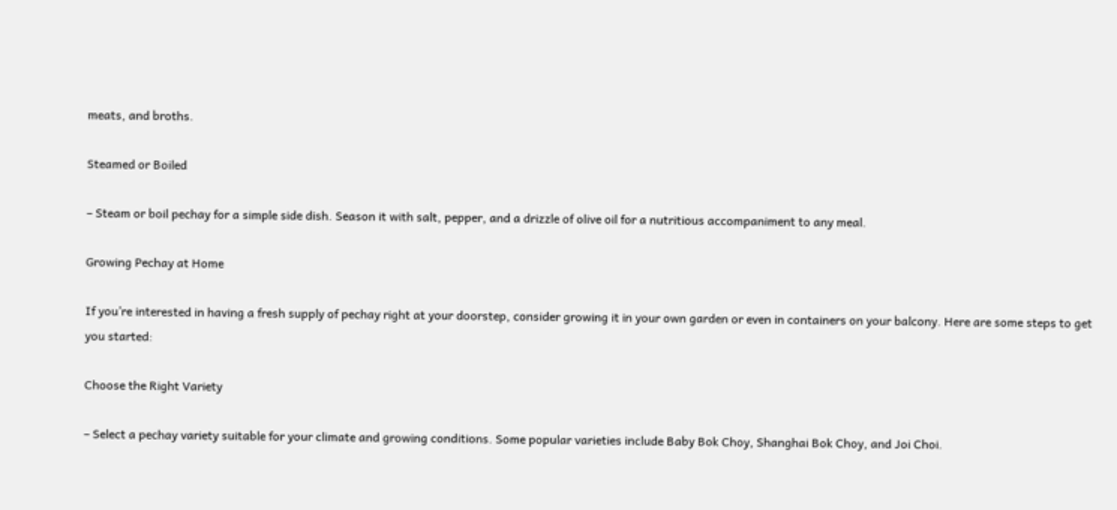meats, and broths.

Steamed or Boiled

– Steam or boil pechay for a simple side dish. Season it with salt, pepper, and a drizzle of olive oil for a nutritious accompaniment to any meal.

Growing Pechay at Home

If you’re interested in having a fresh supply of pechay right at your doorstep, consider growing it in your own garden or even in containers on your balcony. Here are some steps to get you started:

Choose the Right Variety

– Select a pechay variety suitable for your climate and growing conditions. Some popular varieties include Baby Bok Choy, Shanghai Bok Choy, and Joi Choi.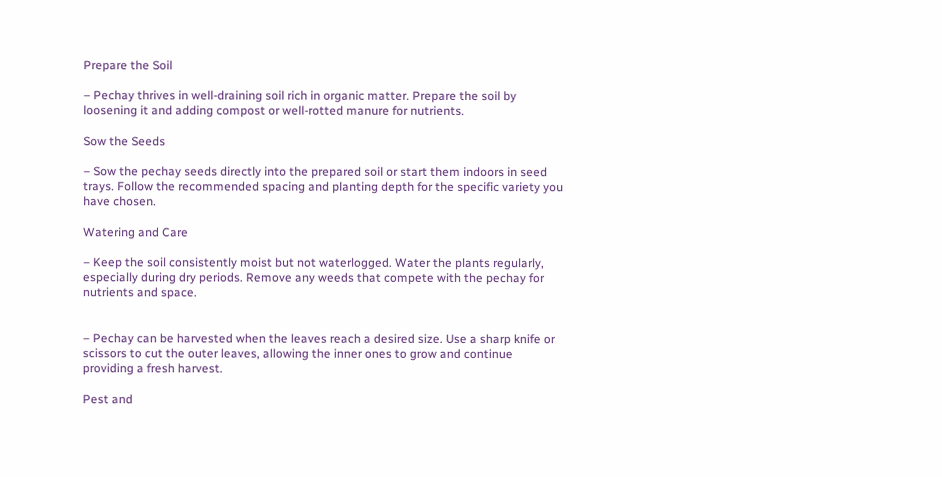Prepare the Soil

– Pechay thrives in well-draining soil rich in organic matter. Prepare the soil by loosening it and adding compost or well-rotted manure for nutrients.

Sow the Seeds

– Sow the pechay seeds directly into the prepared soil or start them indoors in seed trays. Follow the recommended spacing and planting depth for the specific variety you have chosen.

Watering and Care

– Keep the soil consistently moist but not waterlogged. Water the plants regularly, especially during dry periods. Remove any weeds that compete with the pechay for nutrients and space.


– Pechay can be harvested when the leaves reach a desired size. Use a sharp knife or scissors to cut the outer leaves, allowing the inner ones to grow and continue providing a fresh harvest.

Pest and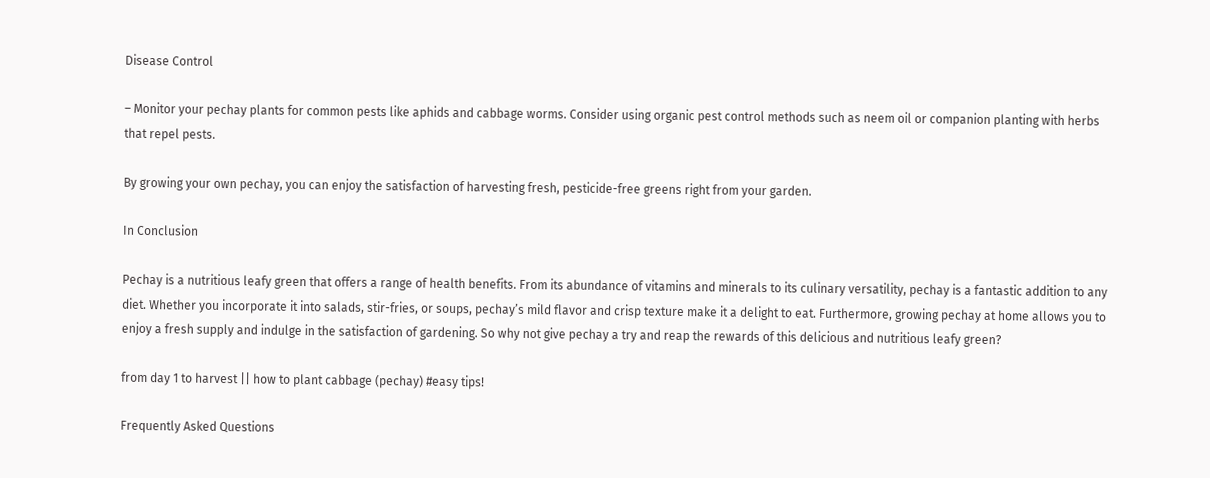Disease Control

– Monitor your pechay plants for common pests like aphids and cabbage worms. Consider using organic pest control methods such as neem oil or companion planting with herbs that repel pests.

By growing your own pechay, you can enjoy the satisfaction of harvesting fresh, pesticide-free greens right from your garden.

In Conclusion

Pechay is a nutritious leafy green that offers a range of health benefits. From its abundance of vitamins and minerals to its culinary versatility, pechay is a fantastic addition to any diet. Whether you incorporate it into salads, stir-fries, or soups, pechay’s mild flavor and crisp texture make it a delight to eat. Furthermore, growing pechay at home allows you to enjoy a fresh supply and indulge in the satisfaction of gardening. So why not give pechay a try and reap the rewards of this delicious and nutritious leafy green?

from day 1 to harvest || how to plant cabbage (pechay) #easy tips!

Frequently Asked Questions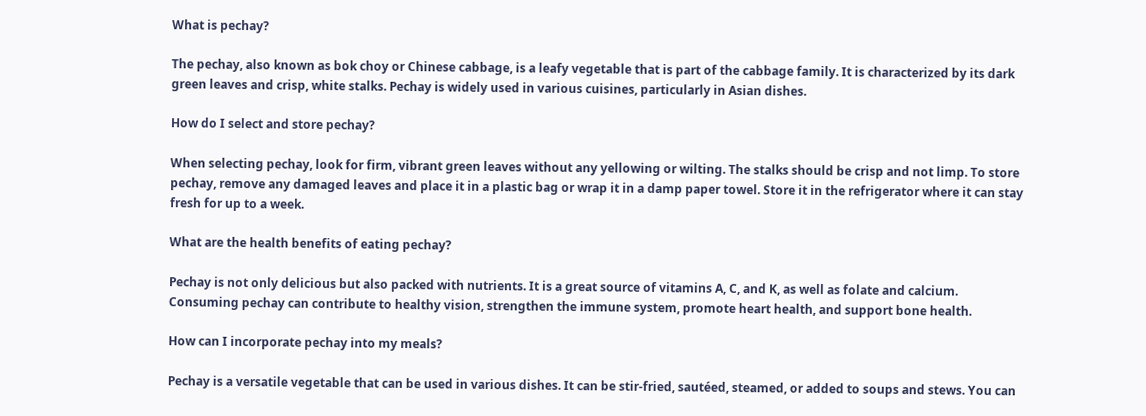What is pechay?

The pechay, also known as bok choy or Chinese cabbage, is a leafy vegetable that is part of the cabbage family. It is characterized by its dark green leaves and crisp, white stalks. Pechay is widely used in various cuisines, particularly in Asian dishes.

How do I select and store pechay?

When selecting pechay, look for firm, vibrant green leaves without any yellowing or wilting. The stalks should be crisp and not limp. To store pechay, remove any damaged leaves and place it in a plastic bag or wrap it in a damp paper towel. Store it in the refrigerator where it can stay fresh for up to a week.

What are the health benefits of eating pechay?

Pechay is not only delicious but also packed with nutrients. It is a great source of vitamins A, C, and K, as well as folate and calcium. Consuming pechay can contribute to healthy vision, strengthen the immune system, promote heart health, and support bone health.

How can I incorporate pechay into my meals?

Pechay is a versatile vegetable that can be used in various dishes. It can be stir-fried, sautéed, steamed, or added to soups and stews. You can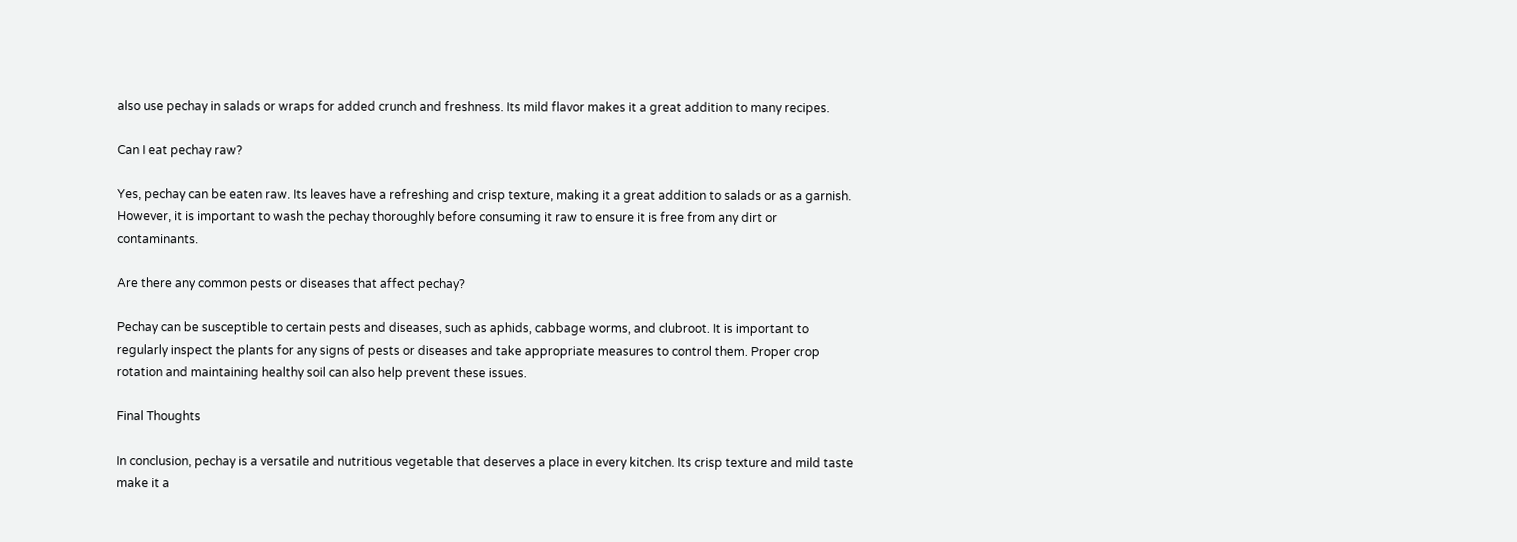also use pechay in salads or wraps for added crunch and freshness. Its mild flavor makes it a great addition to many recipes.

Can I eat pechay raw?

Yes, pechay can be eaten raw. Its leaves have a refreshing and crisp texture, making it a great addition to salads or as a garnish. However, it is important to wash the pechay thoroughly before consuming it raw to ensure it is free from any dirt or contaminants.

Are there any common pests or diseases that affect pechay?

Pechay can be susceptible to certain pests and diseases, such as aphids, cabbage worms, and clubroot. It is important to regularly inspect the plants for any signs of pests or diseases and take appropriate measures to control them. Proper crop rotation and maintaining healthy soil can also help prevent these issues.

Final Thoughts

In conclusion, pechay is a versatile and nutritious vegetable that deserves a place in every kitchen. Its crisp texture and mild taste make it a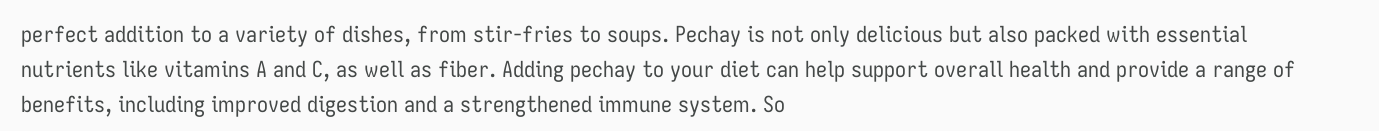perfect addition to a variety of dishes, from stir-fries to soups. Pechay is not only delicious but also packed with essential nutrients like vitamins A and C, as well as fiber. Adding pechay to your diet can help support overall health and provide a range of benefits, including improved digestion and a strengthened immune system. So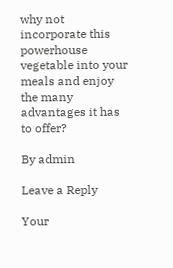why not incorporate this powerhouse vegetable into your meals and enjoy the many advantages it has to offer?

By admin

Leave a Reply

Your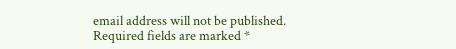email address will not be published. Required fields are marked *